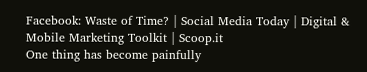Facebook: Waste of Time? | Social Media Today | Digital & Mobile Marketing Toolkit | Scoop.it
One thing has become painfully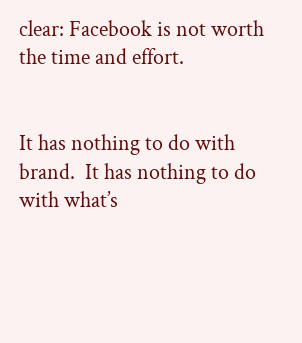clear: Facebook is not worth the time and effort.


It has nothing to do with brand.  It has nothing to do with what’s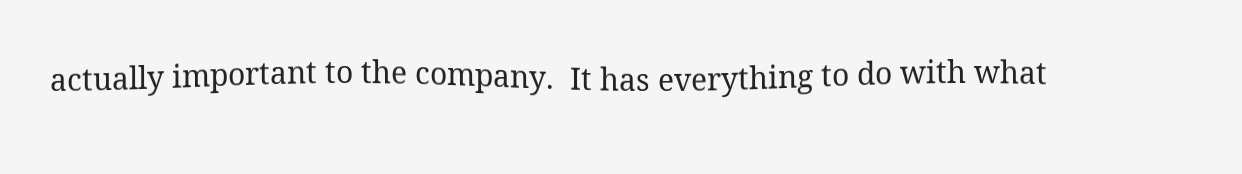actually important to the company.  It has everything to do with what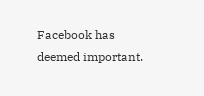Facebook has deemed important.